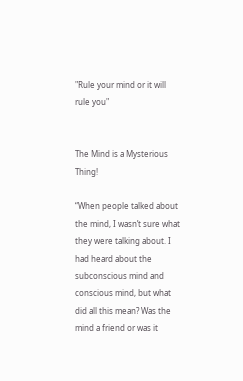"Rule your mind or it will rule you"


The Mind is a Mysterious Thing!

“When people talked about the mind, I wasn’t sure what they were talking about. I had heard about the subconscious mind and conscious mind, but what did all this mean? Was the mind a friend or was it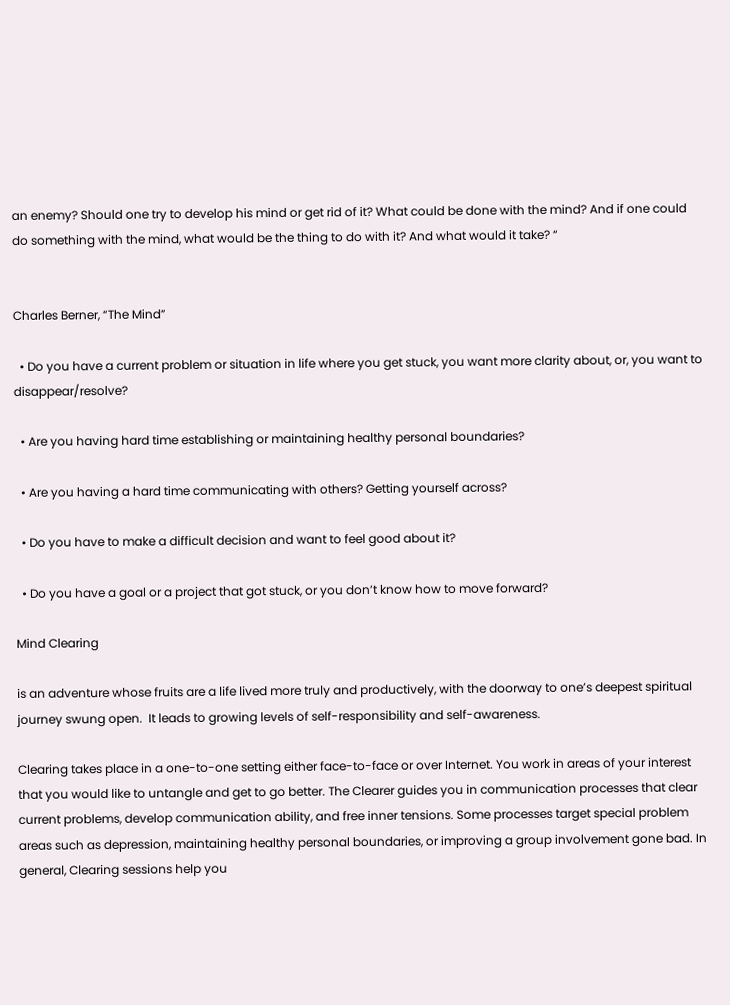an enemy? Should one try to develop his mind or get rid of it? What could be done with the mind? And if one could do something with the mind, what would be the thing to do with it? And what would it take? “


Charles Berner, “The Mind”

  • Do you have a current problem or situation in life where you get stuck, you want more clarity about, or, you want to disappear/resolve?

  • Are you having hard time establishing or maintaining healthy personal boundaries?

  • Are you having a hard time communicating with others? Getting yourself across?

  • Do you have to make a difficult decision and want to feel good about it?

  • Do you have a goal or a project that got stuck, or you don’t know how to move forward?

Mind Clearing

is an adventure whose fruits are a life lived more truly and productively, with the doorway to one’s deepest spiritual journey swung open.  It leads to growing levels of self-responsibility and self-awareness.

Clearing takes place in a one-to-one setting either face-to-face or over Internet. You work in areas of your interest that you would like to untangle and get to go better. The Clearer guides you in communication processes that clear current problems, develop communication ability, and free inner tensions. Some processes target special problem areas such as depression, maintaining healthy personal boundaries, or improving a group involvement gone bad. In general, Clearing sessions help you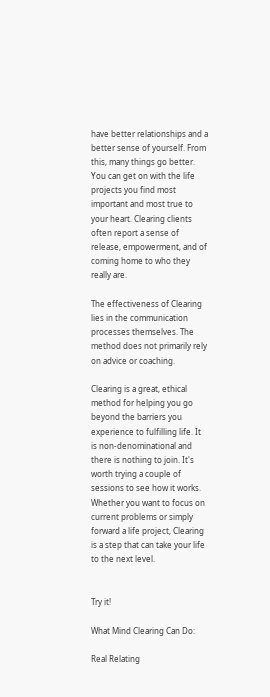have better relationships and a better sense of yourself. From this, many things go better. You can get on with the life projects you find most important and most true to your heart. Clearing clients often report a sense of release, empowerment, and of coming home to who they really are.

The effectiveness of Clearing lies in the communication processes themselves. The method does not primarily rely on advice or coaching.

Clearing is a great, ethical method for helping you go beyond the barriers you experience to fulfilling life. It is non-denominational and there is nothing to join. It's worth trying a couple of sessions to see how it works. Whether you want to focus on current problems or simply forward a life project, Clearing is a step that can take your life to the next level.


Try it!

What Mind Clearing Can Do:

Real Relating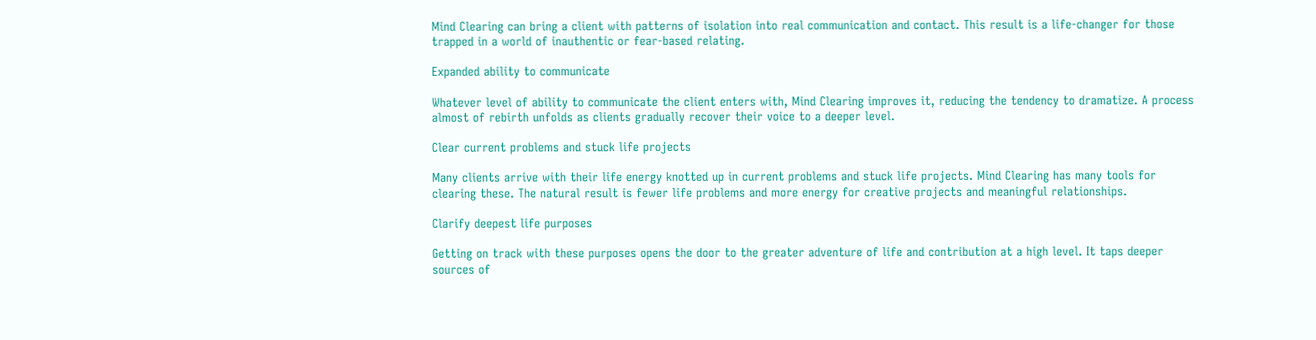Mind Clearing can bring a client with patterns of isolation into real communication and contact. This result is a life-changer for those trapped in a world of inauthentic or fear-based relating.

Expanded ability to communicate

Whatever level of ability to communicate the client enters with, Mind Clearing improves it, reducing the tendency to dramatize. A process almost of rebirth unfolds as clients gradually recover their voice to a deeper level.

Clear current problems and stuck life projects

Many clients arrive with their life energy knotted up in current problems and stuck life projects. Mind Clearing has many tools for clearing these. The natural result is fewer life problems and more energy for creative projects and meaningful relationships.

Clarify deepest life purposes

Getting on track with these purposes opens the door to the greater adventure of life and contribution at a high level. It taps deeper sources of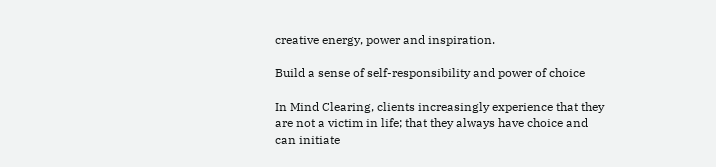creative energy, power and inspiration.

Build a sense of self-responsibility and power of choice

In Mind Clearing, clients increasingly experience that they are not a victim in life; that they always have choice and can initiate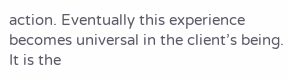action. Eventually this experience becomes universal in the client’s being. It is the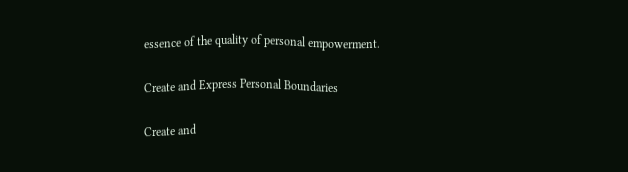essence of the quality of personal empowerment.

Create and Express Personal Boundaries

Create and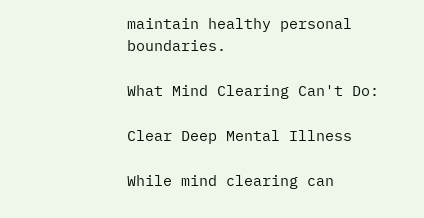maintain healthy personal boundaries.

What Mind Clearing Can't Do:

Clear Deep Mental Illness

While mind clearing can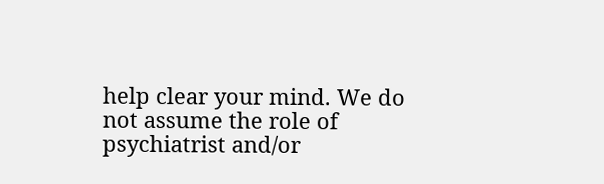help clear your mind. We do not assume the role of psychiatrist and/or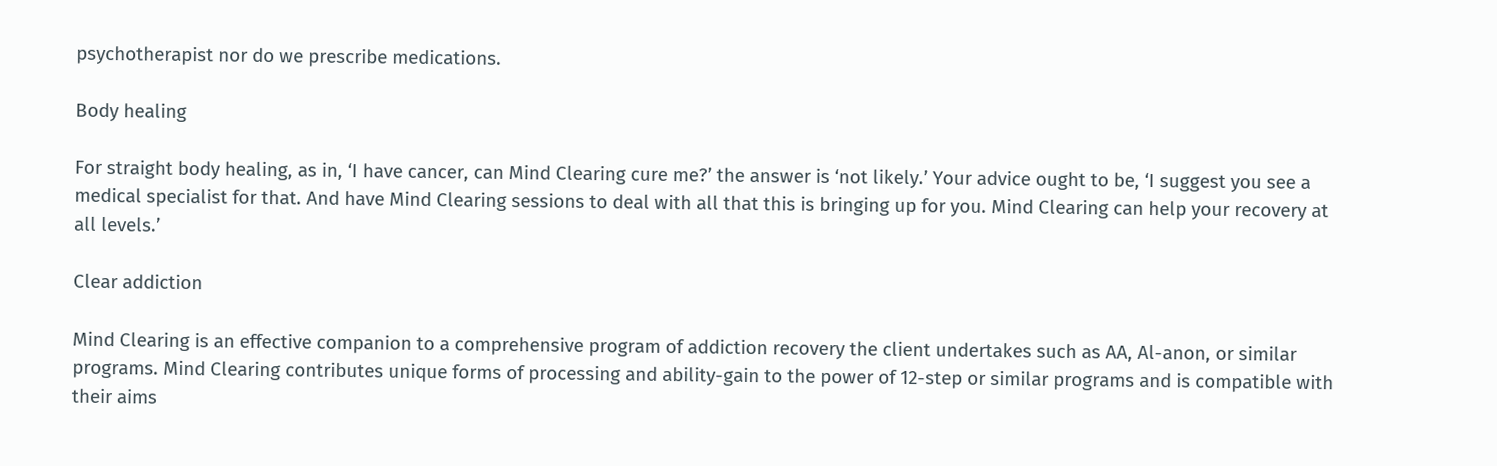psychotherapist nor do we prescribe medications.

Body healing

For straight body healing, as in, ‘I have cancer, can Mind Clearing cure me?’ the answer is ‘not likely.’ Your advice ought to be, ‘I suggest you see a medical specialist for that. And have Mind Clearing sessions to deal with all that this is bringing up for you. Mind Clearing can help your recovery at all levels.’

Clear addiction

Mind Clearing is an effective companion to a comprehensive program of addiction recovery the client undertakes such as AA, Al-anon, or similar programs. Mind Clearing contributes unique forms of processing and ability-gain to the power of 12-step or similar programs and is compatible with their aims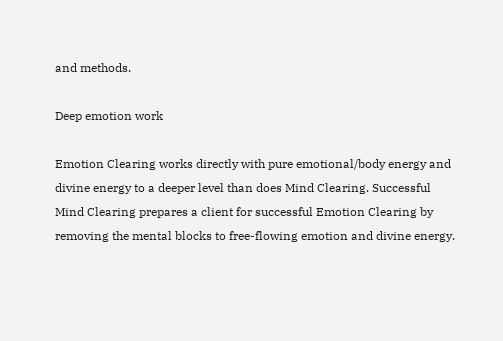and methods.

Deep emotion work

Emotion Clearing works directly with pure emotional/body energy and divine energy to a deeper level than does Mind Clearing. Successful Mind Clearing prepares a client for successful Emotion Clearing by removing the mental blocks to free-flowing emotion and divine energy.